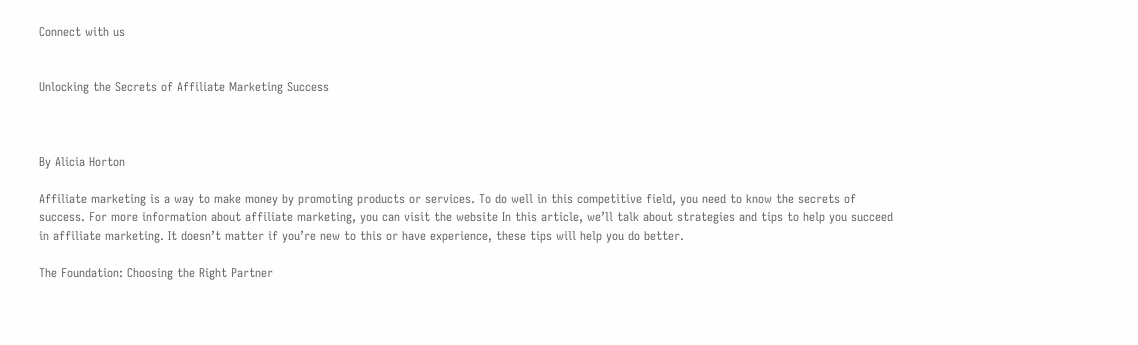Connect with us


Unlocking the Secrets of Affiliate Marketing Success



By Alicia Horton

Affiliate marketing is a way to make money by promoting products or services. To do well in this competitive field, you need to know the secrets of success. For more information about affiliate marketing, you can visit the website In this article, we’ll talk about strategies and tips to help you succeed in affiliate marketing. It doesn’t matter if you’re new to this or have experience, these tips will help you do better.

The Foundation: Choosing the Right Partner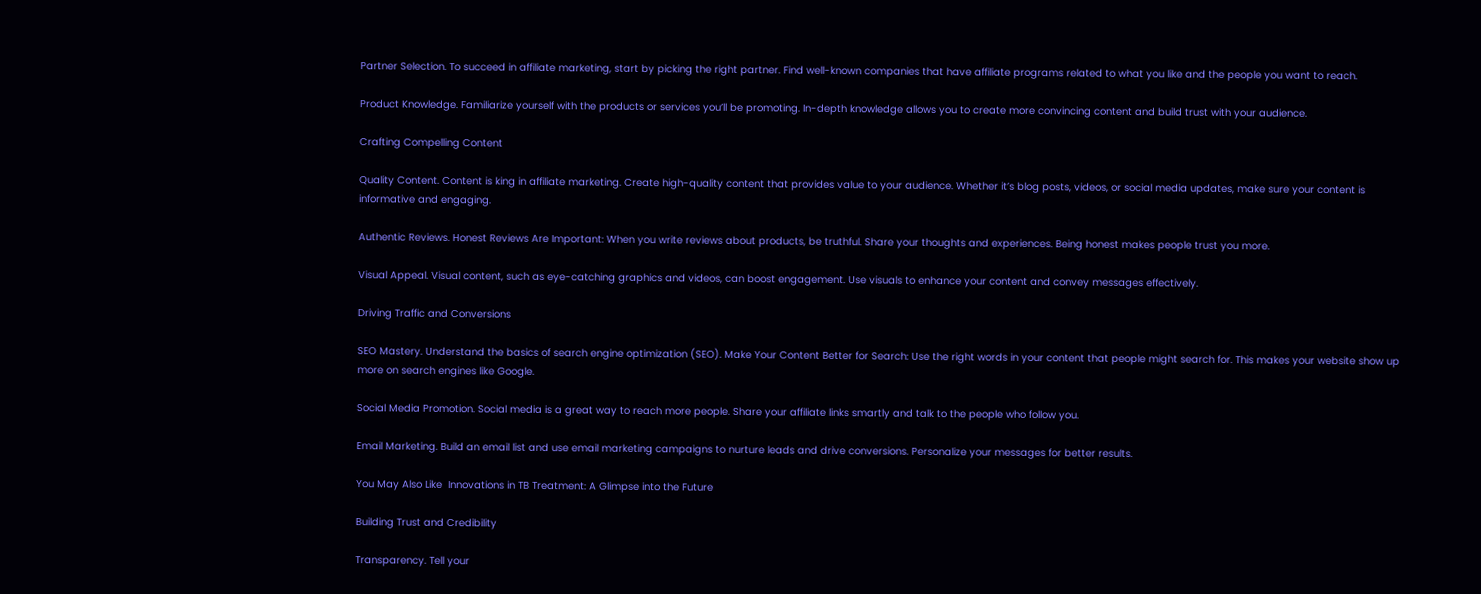Partner Selection. To succeed in affiliate marketing, start by picking the right partner. Find well-known companies that have affiliate programs related to what you like and the people you want to reach.

Product Knowledge. Familiarize yourself with the products or services you’ll be promoting. In-depth knowledge allows you to create more convincing content and build trust with your audience.

Crafting Compelling Content

Quality Content. Content is king in affiliate marketing. Create high-quality content that provides value to your audience. Whether it’s blog posts, videos, or social media updates, make sure your content is informative and engaging.

Authentic Reviews. Honest Reviews Are Important: When you write reviews about products, be truthful. Share your thoughts and experiences. Being honest makes people trust you more.

Visual Appeal. Visual content, such as eye-catching graphics and videos, can boost engagement. Use visuals to enhance your content and convey messages effectively.

Driving Traffic and Conversions

SEO Mastery. Understand the basics of search engine optimization (SEO). Make Your Content Better for Search: Use the right words in your content that people might search for. This makes your website show up more on search engines like Google.

Social Media Promotion. Social media is a great way to reach more people. Share your affiliate links smartly and talk to the people who follow you.

Email Marketing. Build an email list and use email marketing campaigns to nurture leads and drive conversions. Personalize your messages for better results.

You May Also Like  Innovations in TB Treatment: A Glimpse into the Future

Building Trust and Credibility

Transparency. Tell your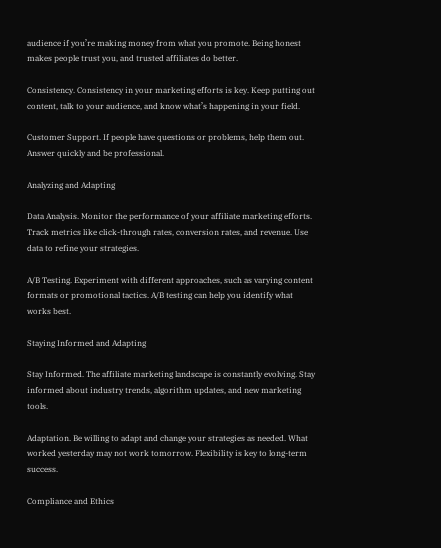audience if you’re making money from what you promote. Being honest makes people trust you, and trusted affiliates do better.

Consistency. Consistency in your marketing efforts is key. Keep putting out content, talk to your audience, and know what’s happening in your field.

Customer Support. If people have questions or problems, help them out. Answer quickly and be professional.

Analyzing and Adapting

Data Analysis. Monitor the performance of your affiliate marketing efforts. Track metrics like click-through rates, conversion rates, and revenue. Use data to refine your strategies.

A/B Testing. Experiment with different approaches, such as varying content formats or promotional tactics. A/B testing can help you identify what works best.

Staying Informed and Adapting

Stay Informed. The affiliate marketing landscape is constantly evolving. Stay informed about industry trends, algorithm updates, and new marketing tools.

Adaptation. Be willing to adapt and change your strategies as needed. What worked yesterday may not work tomorrow. Flexibility is key to long-term success.

Compliance and Ethics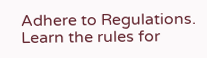Adhere to Regulations. Learn the rules for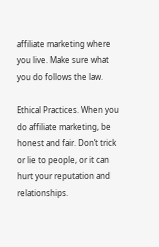affiliate marketing where you live. Make sure what you do follows the law.

Ethical Practices. When you do affiliate marketing, be honest and fair. Don’t trick or lie to people, or it can hurt your reputation and relationships.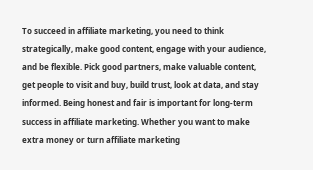To succeed in affiliate marketing, you need to think strategically, make good content, engage with your audience, and be flexible. Pick good partners, make valuable content, get people to visit and buy, build trust, look at data, and stay informed. Being honest and fair is important for long-term success in affiliate marketing. Whether you want to make extra money or turn affiliate marketing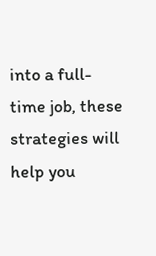into a full-time job, these strategies will help you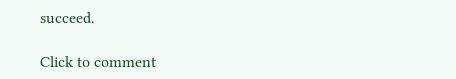succeed.

Click to comment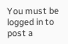You must be logged in to post a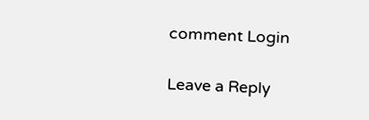comment Login

Leave a Reply